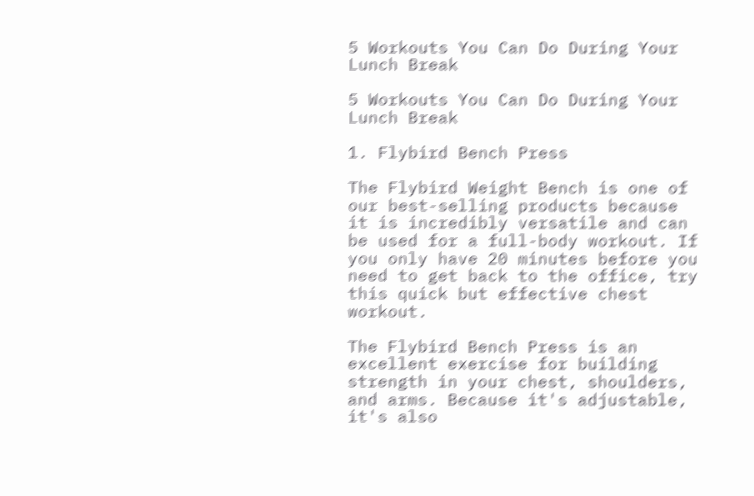5 Workouts You Can Do During Your Lunch Break

5 Workouts You Can Do During Your Lunch Break

1. Flybird Bench Press

The Flybird Weight Bench is one of our best-selling products because it is incredibly versatile and can be used for a full-body workout. If you only have 20 minutes before you need to get back to the office, try this quick but effective chest workout.

The Flybird Bench Press is an excellent exercise for building strength in your chest, shoulders, and arms. Because it's adjustable, it's also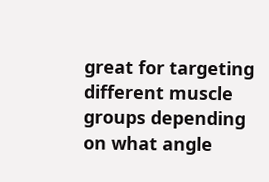great for targeting different muscle groups depending on what angle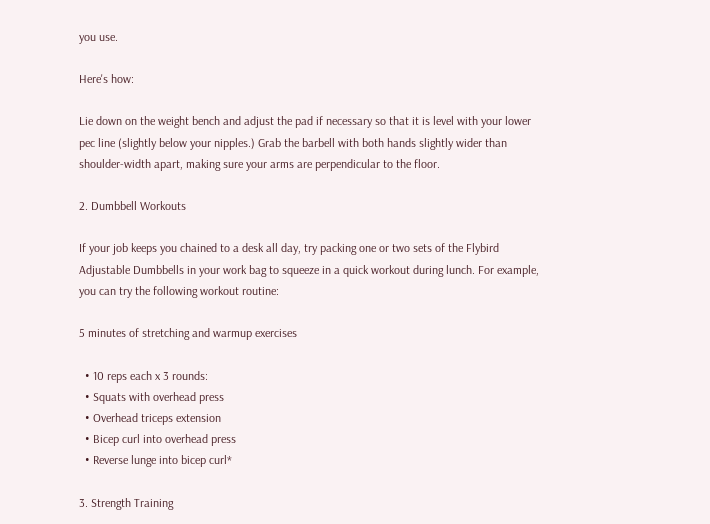you use.

Here's how:

Lie down on the weight bench and adjust the pad if necessary so that it is level with your lower pec line (slightly below your nipples.) Grab the barbell with both hands slightly wider than shoulder-width apart, making sure your arms are perpendicular to the floor.

2. Dumbbell Workouts

If your job keeps you chained to a desk all day, try packing one or two sets of the Flybird Adjustable Dumbbells in your work bag to squeeze in a quick workout during lunch. For example, you can try the following workout routine:

5 minutes of stretching and warmup exercises

  • 10 reps each x 3 rounds:
  • Squats with overhead press
  • Overhead triceps extension
  • Bicep curl into overhead press
  • Reverse lunge into bicep curl*

3. Strength Training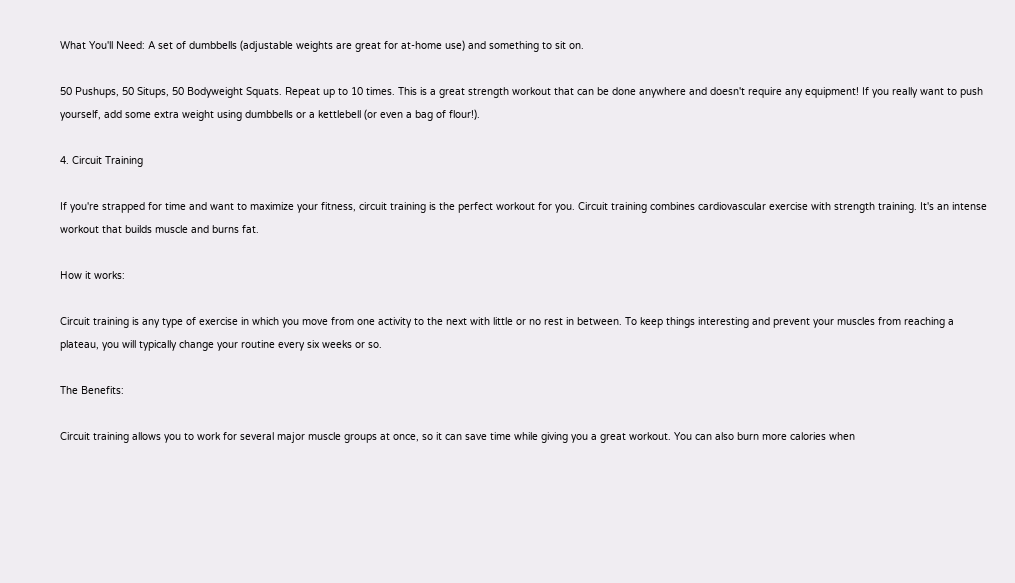What You'll Need: A set of dumbbells (adjustable weights are great for at-home use) and something to sit on.

50 Pushups, 50 Situps, 50 Bodyweight Squats. Repeat up to 10 times. This is a great strength workout that can be done anywhere and doesn't require any equipment! If you really want to push yourself, add some extra weight using dumbbells or a kettlebell (or even a bag of flour!).

4. Circuit Training

If you're strapped for time and want to maximize your fitness, circuit training is the perfect workout for you. Circuit training combines cardiovascular exercise with strength training. It's an intense workout that builds muscle and burns fat.

How it works:

Circuit training is any type of exercise in which you move from one activity to the next with little or no rest in between. To keep things interesting and prevent your muscles from reaching a plateau, you will typically change your routine every six weeks or so.

The Benefits:

Circuit training allows you to work for several major muscle groups at once, so it can save time while giving you a great workout. You can also burn more calories when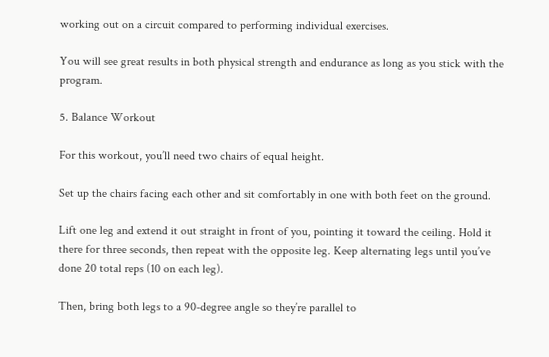working out on a circuit compared to performing individual exercises.

You will see great results in both physical strength and endurance as long as you stick with the program.

5. Balance Workout

For this workout, you’ll need two chairs of equal height.

Set up the chairs facing each other and sit comfortably in one with both feet on the ground.

Lift one leg and extend it out straight in front of you, pointing it toward the ceiling. Hold it there for three seconds, then repeat with the opposite leg. Keep alternating legs until you’ve done 20 total reps (10 on each leg).

Then, bring both legs to a 90-degree angle so they’re parallel to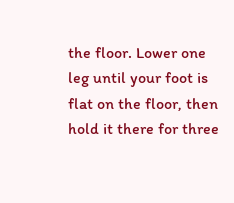the floor. Lower one leg until your foot is flat on the floor, then hold it there for three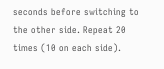seconds before switching to the other side. Repeat 20 times (10 on each side).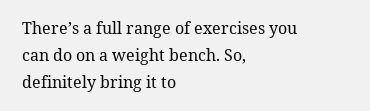There’s a full range of exercises you can do on a weight bench. So, definitely bring it to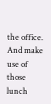the office. And make use of those lunch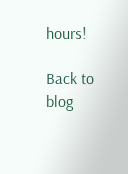hours!

Back to blog